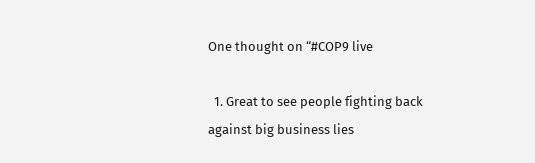One thought on “#COP9 live

  1. Great to see people fighting back against big business lies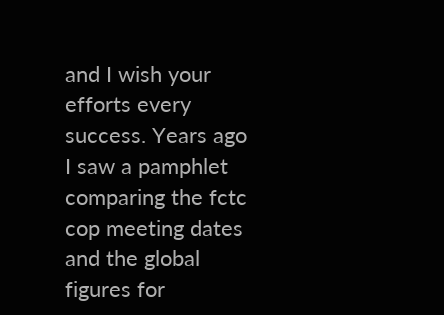and I wish your efforts every success. Years ago I saw a pamphlet comparing the fctc cop meeting dates and the global figures for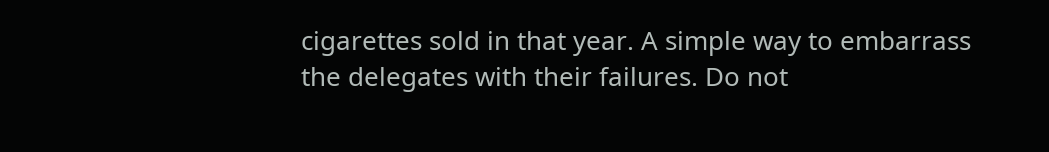cigarettes sold in that year. A simple way to embarrass the delegates with their failures. Do not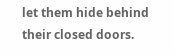let them hide behind their closed doors.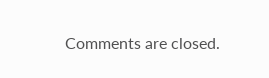Comments are closed.